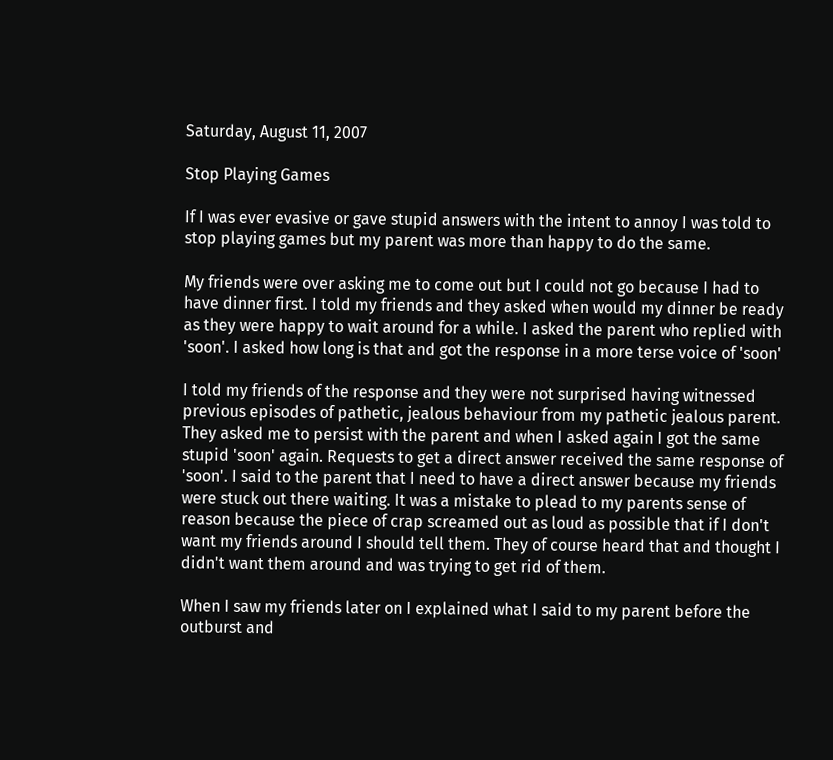Saturday, August 11, 2007

Stop Playing Games

If I was ever evasive or gave stupid answers with the intent to annoy I was told to stop playing games but my parent was more than happy to do the same.

My friends were over asking me to come out but I could not go because I had to have dinner first. I told my friends and they asked when would my dinner be ready as they were happy to wait around for a while. I asked the parent who replied with 'soon'. I asked how long is that and got the response in a more terse voice of 'soon'

I told my friends of the response and they were not surprised having witnessed previous episodes of pathetic, jealous behaviour from my pathetic jealous parent. They asked me to persist with the parent and when I asked again I got the same stupid 'soon' again. Requests to get a direct answer received the same response of 'soon'. I said to the parent that I need to have a direct answer because my friends were stuck out there waiting. It was a mistake to plead to my parents sense of reason because the piece of crap screamed out as loud as possible that if I don't want my friends around I should tell them. They of course heard that and thought I didn't want them around and was trying to get rid of them.

When I saw my friends later on I explained what I said to my parent before the outburst and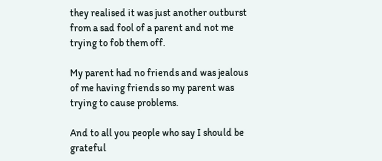they realised it was just another outburst from a sad fool of a parent and not me trying to fob them off.

My parent had no friends and was jealous of me having friends so my parent was trying to cause problems.

And to all you people who say I should be grateful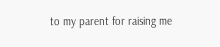to my parent for raising me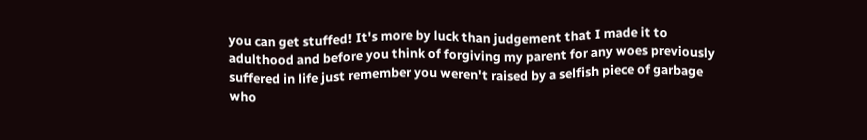you can get stuffed! It's more by luck than judgement that I made it to adulthood and before you think of forgiving my parent for any woes previously suffered in life just remember you weren't raised by a selfish piece of garbage who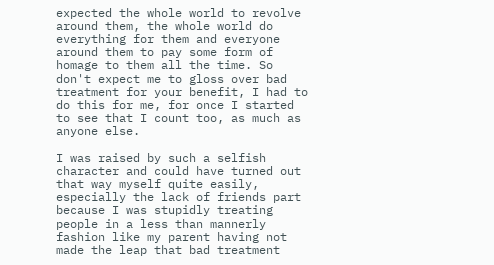expected the whole world to revolve around them, the whole world do everything for them and everyone around them to pay some form of homage to them all the time. So don't expect me to gloss over bad treatment for your benefit, I had to do this for me, for once I started to see that I count too, as much as anyone else.

I was raised by such a selfish character and could have turned out that way myself quite easily, especially the lack of friends part because I was stupidly treating people in a less than mannerly fashion like my parent having not made the leap that bad treatment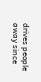drives people away since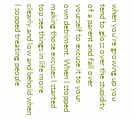when you're growing up you tend to gloss over the stupidity of a parent and fall over yourself to excuse it to your own detriment. When I stopped making those excuses I started top see things in life more clearly and low and behold when I sopped treating people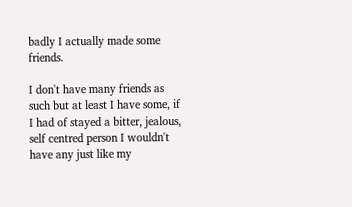badly I actually made some friends.

I don't have many friends as such but at least I have some, if I had of stayed a bitter, jealous, self centred person I wouldn't have any just like my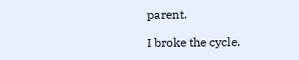parent.

I broke the cycle.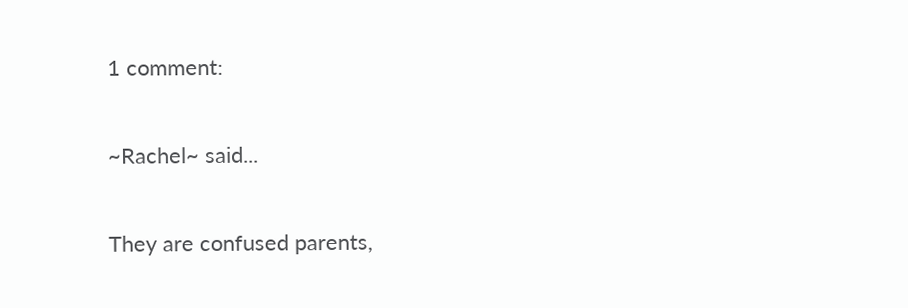1 comment:

~Rachel~ said...

They are confused parents,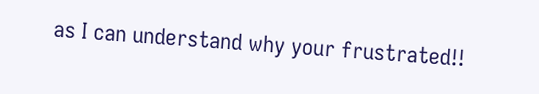as I can understand why your frustrated!!